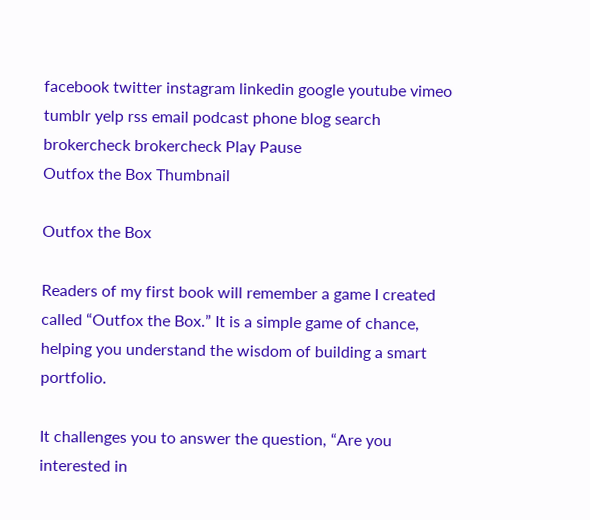facebook twitter instagram linkedin google youtube vimeo tumblr yelp rss email podcast phone blog search brokercheck brokercheck Play Pause
Outfox the Box Thumbnail

Outfox the Box

Readers of my first book will remember a game I created called “Outfox the Box.” It is a simple game of chance, helping you understand the wisdom of building a smart portfolio.

It challenges you to answer the question, “Are you interested in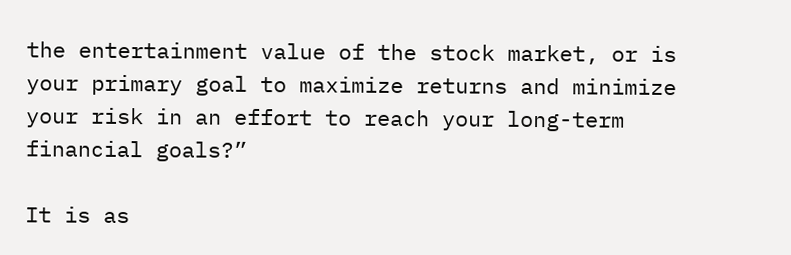the entertainment value of the stock market, or is your primary goal to maximize returns and minimize your risk in an effort to reach your long-term financial goals?”

It is as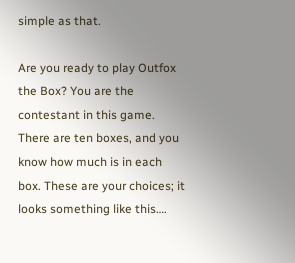simple as that.

Are you ready to play Outfox the Box? You are the contestant in this game. There are ten boxes, and you know how much is in each box. These are your choices; it looks something like this….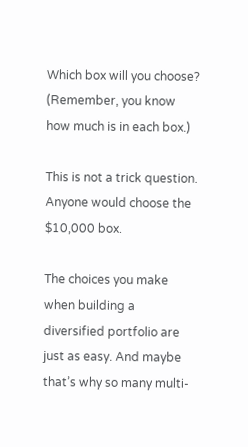Which box will you choose? (Remember, you know how much is in each box.)

This is not a trick question. Anyone would choose the $10,000 box.

The choices you make when building a diversified portfolio are just as easy. And maybe that’s why so many multi-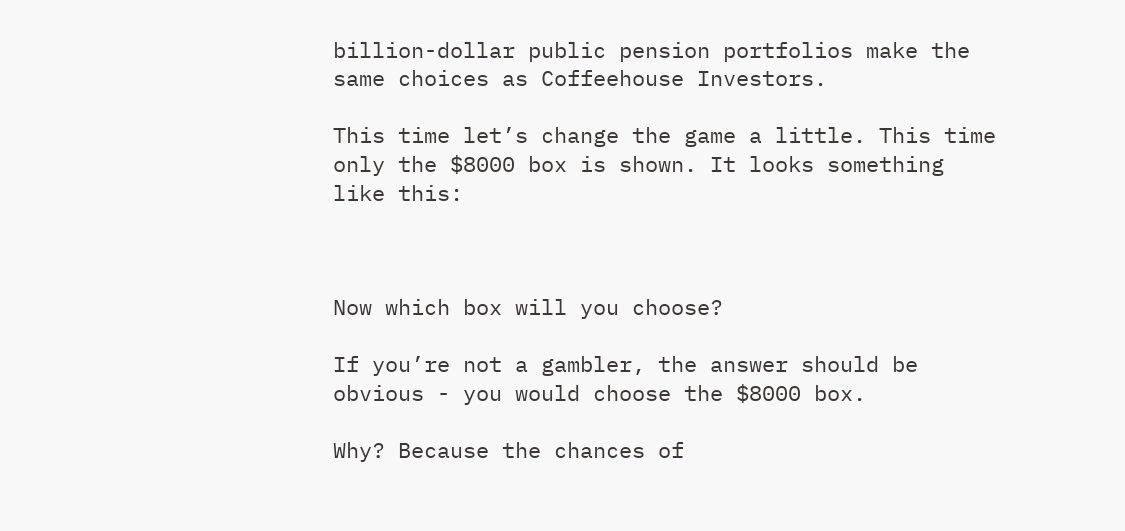billion-dollar public pension portfolios make the same choices as Coffeehouse Investors.

This time let’s change the game a little. This time only the $8000 box is shown. It looks something like this:



Now which box will you choose?

If you’re not a gambler, the answer should be obvious - you would choose the $8000 box.

Why? Because the chances of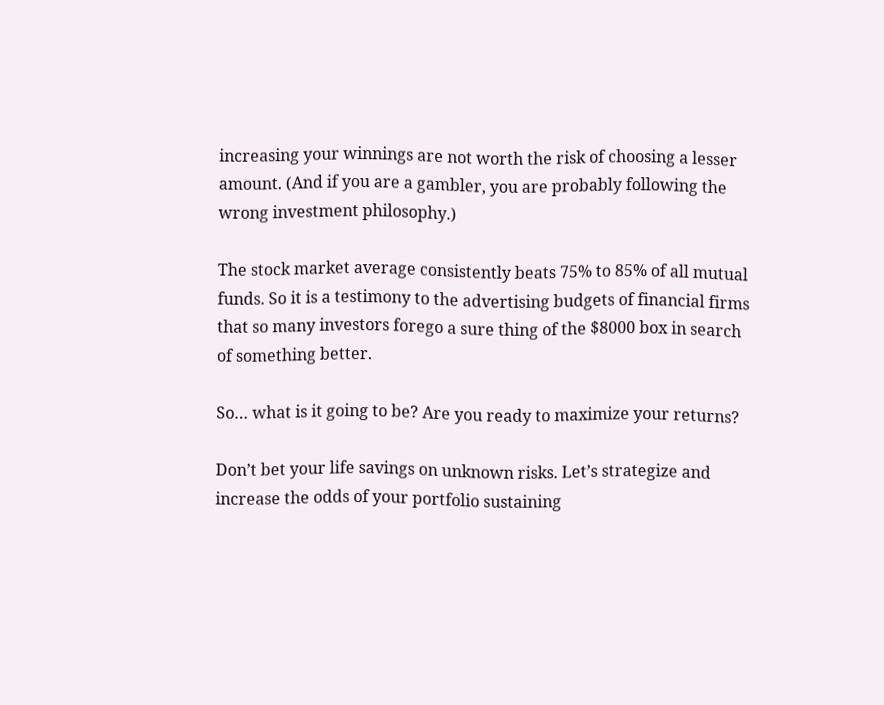increasing your winnings are not worth the risk of choosing a lesser amount. (And if you are a gambler, you are probably following the wrong investment philosophy.)

The stock market average consistently beats 75% to 85% of all mutual funds. So it is a testimony to the advertising budgets of financial firms that so many investors forego a sure thing of the $8000 box in search of something better.

So… what is it going to be? Are you ready to maximize your returns?

Don’t bet your life savings on unknown risks. Let’s strategize and increase the odds of your portfolio sustaining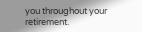you throughout your retirement.